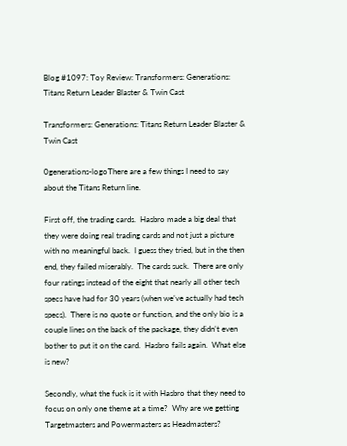Blog #1097: Toy Review: Transformers: Generations: Titans Return Leader Blaster & Twin Cast

Transformers: Generations: Titans Return Leader Blaster & Twin Cast

0generations-logoThere are a few things I need to say about the Titans Return line.

First off, the trading cards.  Hasbro made a big deal that they were doing real trading cards and not just a picture with no meaningful back.  I guess they tried, but in the then end, they failed miserably.  The cards suck.  There are only four ratings instead of the eight that nearly all other tech specs have had for 30 years (when we’ve actually had tech specs).  There is no quote or function, and the only bio is a couple lines on the back of the package, they didn’t even bother to put it on the card.  Hasbro fails again.  What else is new?

Secondly, what the fuck is it with Hasbro that they need to focus on only one theme at a time?  Why are we getting Targetmasters and Powermasters as Headmasters?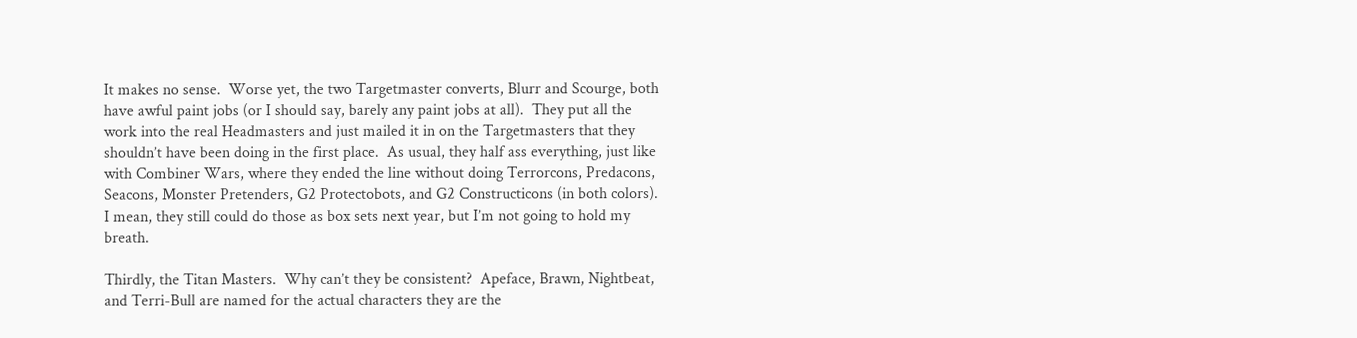It makes no sense.  Worse yet, the two Targetmaster converts, Blurr and Scourge, both have awful paint jobs (or I should say, barely any paint jobs at all).  They put all the work into the real Headmasters and just mailed it in on the Targetmasters that they shouldn’t have been doing in the first place.  As usual, they half ass everything, just like with Combiner Wars, where they ended the line without doing Terrorcons, Predacons, Seacons, Monster Pretenders, G2 Protectobots, and G2 Constructicons (in both colors).  I mean, they still could do those as box sets next year, but I’m not going to hold my breath.

Thirdly, the Titan Masters.  Why can’t they be consistent?  Apeface, Brawn, Nightbeat, and Terri-Bull are named for the actual characters they are the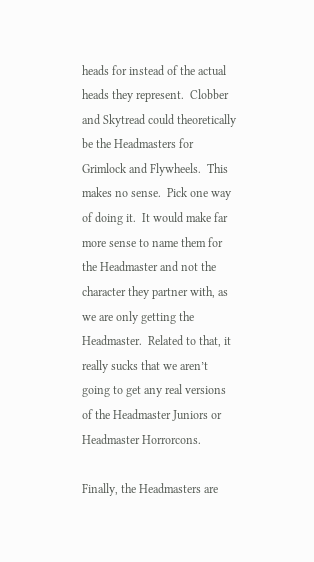heads for instead of the actual heads they represent.  Clobber and Skytread could theoretically be the Headmasters for Grimlock and Flywheels.  This makes no sense.  Pick one way of doing it.  It would make far more sense to name them for the Headmaster and not the character they partner with, as we are only getting the Headmaster.  Related to that, it really sucks that we aren’t going to get any real versions of the Headmaster Juniors or Headmaster Horrorcons.

Finally, the Headmasters are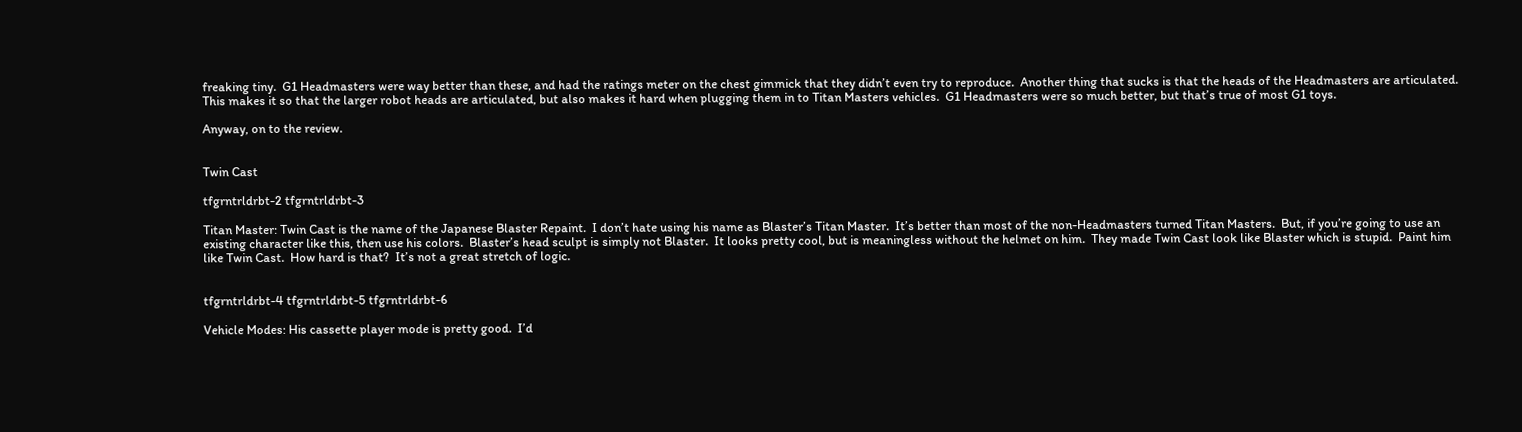freaking tiny.  G1 Headmasters were way better than these, and had the ratings meter on the chest gimmick that they didn’t even try to reproduce.  Another thing that sucks is that the heads of the Headmasters are articulated.  This makes it so that the larger robot heads are articulated, but also makes it hard when plugging them in to Titan Masters vehicles.  G1 Headmasters were so much better, but that’s true of most G1 toys.

Anyway, on to the review.


Twin Cast

tfgrntrldrbt-2 tfgrntrldrbt-3

Titan Master: Twin Cast is the name of the Japanese Blaster Repaint.  I don’t hate using his name as Blaster’s Titan Master.  It’s better than most of the non-Headmasters turned Titan Masters.  But, if you’re going to use an existing character like this, then use his colors.  Blaster’s head sculpt is simply not Blaster.  It looks pretty cool, but is meaningless without the helmet on him.  They made Twin Cast look like Blaster which is stupid.  Paint him like Twin Cast.  How hard is that?  It’s not a great stretch of logic.


tfgrntrldrbt-4 tfgrntrldrbt-5 tfgrntrldrbt-6

Vehicle Modes: His cassette player mode is pretty good.  I’d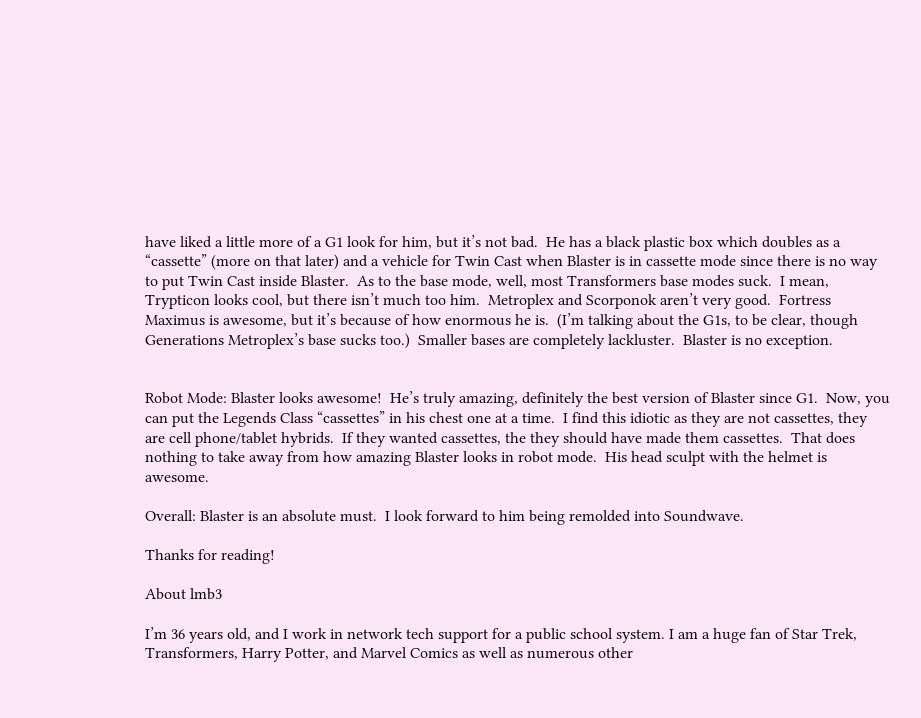have liked a little more of a G1 look for him, but it’s not bad.  He has a black plastic box which doubles as a “cassette” (more on that later) and a vehicle for Twin Cast when Blaster is in cassette mode since there is no way to put Twin Cast inside Blaster.  As to the base mode, well, most Transformers base modes suck.  I mean, Trypticon looks cool, but there isn’t much too him.  Metroplex and Scorponok aren’t very good.  Fortress Maximus is awesome, but it’s because of how enormous he is.  (I’m talking about the G1s, to be clear, though Generations Metroplex’s base sucks too.)  Smaller bases are completely lackluster.  Blaster is no exception.


Robot Mode: Blaster looks awesome!  He’s truly amazing, definitely the best version of Blaster since G1.  Now, you can put the Legends Class “cassettes” in his chest one at a time.  I find this idiotic as they are not cassettes, they are cell phone/tablet hybrids.  If they wanted cassettes, the they should have made them cassettes.  That does nothing to take away from how amazing Blaster looks in robot mode.  His head sculpt with the helmet is awesome.

Overall: Blaster is an absolute must.  I look forward to him being remolded into Soundwave.

Thanks for reading!

About lmb3

I’m 36 years old, and I work in network tech support for a public school system. I am a huge fan of Star Trek, Transformers, Harry Potter, and Marvel Comics as well as numerous other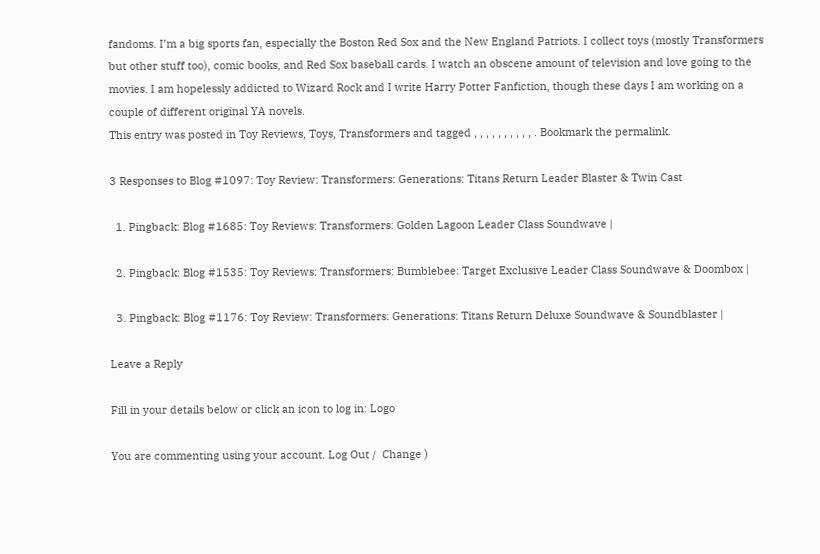fandoms. I’m a big sports fan, especially the Boston Red Sox and the New England Patriots. I collect toys (mostly Transformers but other stuff too), comic books, and Red Sox baseball cards. I watch an obscene amount of television and love going to the movies. I am hopelessly addicted to Wizard Rock and I write Harry Potter Fanfiction, though these days I am working on a couple of different original YA novels.
This entry was posted in Toy Reviews, Toys, Transformers and tagged , , , , , , , , , , . Bookmark the permalink.

3 Responses to Blog #1097: Toy Review: Transformers: Generations: Titans Return Leader Blaster & Twin Cast

  1. Pingback: Blog #1685: Toy Reviews: Transformers: Golden Lagoon Leader Class Soundwave |

  2. Pingback: Blog #1535: Toy Reviews: Transformers: Bumblebee: Target Exclusive Leader Class Soundwave & Doombox |

  3. Pingback: Blog #1176: Toy Review: Transformers: Generations: Titans Return Deluxe Soundwave & Soundblaster |

Leave a Reply

Fill in your details below or click an icon to log in: Logo

You are commenting using your account. Log Out /  Change )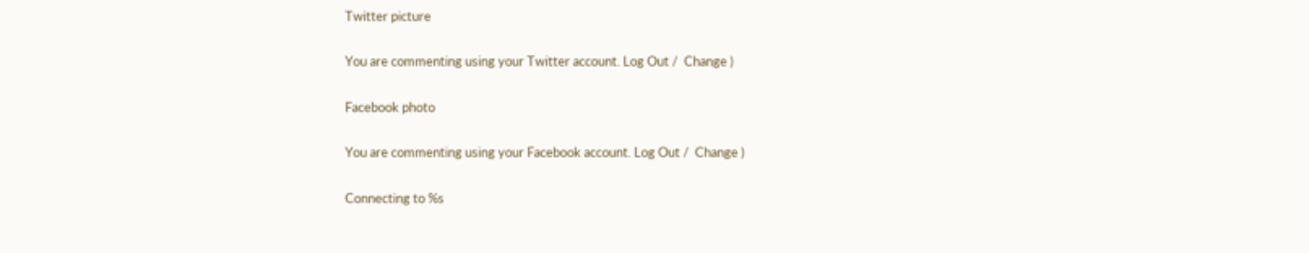Twitter picture

You are commenting using your Twitter account. Log Out /  Change )

Facebook photo

You are commenting using your Facebook account. Log Out /  Change )

Connecting to %s